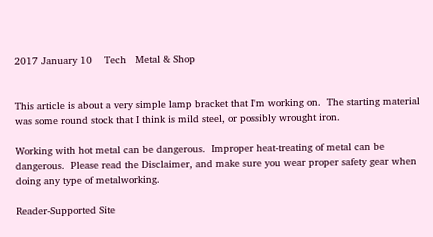2017 January 10    Tech   Metal & Shop


This article is about a very simple lamp bracket that I'm working on.  The starting material was some round stock that I think is mild steel, or possibly wrought iron.

Working with hot metal can be dangerous.  Improper heat-treating of metal can be dangerous.  Please read the Disclaimer, and make sure you wear proper safety gear when doing any type of metalworking.

Reader-Supported Site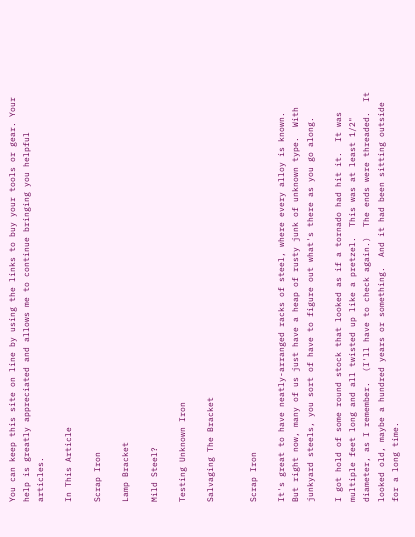You can keep this site on line by using the links to buy your tools or gear. Your help is greatly appreciated and allows me to continue bringing you helpful articles.

In This Article

Scrap Iron

Lamp Bracket

Mild Steel?

Testing Unknown Iron

Salvaging The Bracket


Scrap Iron

It's great to have neatly-arranged racks of steel, where every alloy is known.  But right now, many of us just have a heap of rusty junk of unknown type.  With junkyard steels, you sort of have to figure out what's there as you go along.

I got hold of some round stock that looked as if a tornado had hit it.  It was multiple feet long and all twisted up like a pretzel.  This was at least 1/2" diameter, as I remember.  (I'll have to check again.)  The ends were threaded.  It looked old, maybe a hundred years or something.  And it had been sitting outside for a long time.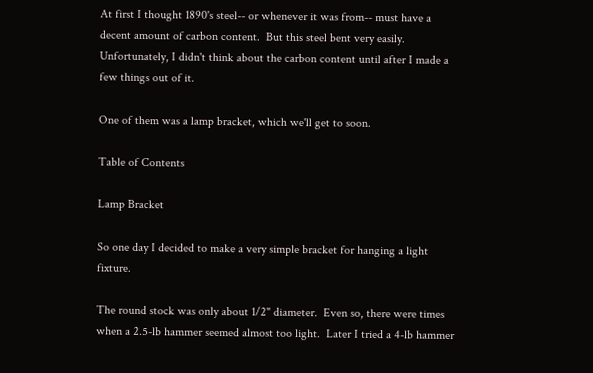At first I thought 1890's steel-- or whenever it was from-- must have a decent amount of carbon content.  But this steel bent very easily.  Unfortunately, I didn't think about the carbon content until after I made a few things out of it.

One of them was a lamp bracket, which we'll get to soon.

Table of Contents

Lamp Bracket

So one day I decided to make a very simple bracket for hanging a light fixture.

The round stock was only about 1/2" diameter.  Even so, there were times when a 2.5-lb hammer seemed almost too light.  Later I tried a 4-lb hammer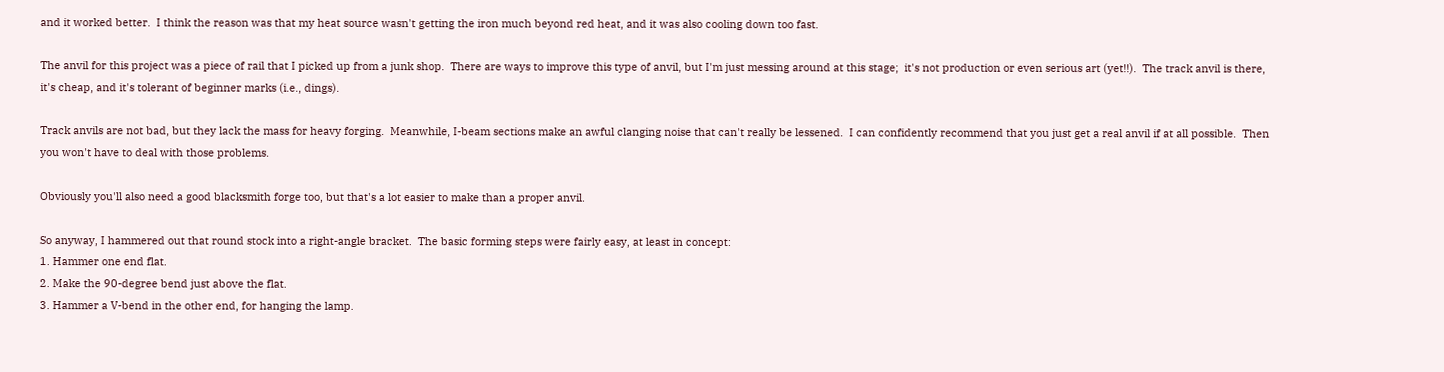and it worked better.  I think the reason was that my heat source wasn't getting the iron much beyond red heat, and it was also cooling down too fast.

The anvil for this project was a piece of rail that I picked up from a junk shop.  There are ways to improve this type of anvil, but I'm just messing around at this stage;  it's not production or even serious art (yet!!).  The track anvil is there, it's cheap, and it's tolerant of beginner marks (i.e., dings).

Track anvils are not bad, but they lack the mass for heavy forging.  Meanwhile, I-beam sections make an awful clanging noise that can't really be lessened.  I can confidently recommend that you just get a real anvil if at all possible.  Then you won't have to deal with those problems.

Obviously you'll also need a good blacksmith forge too, but that's a lot easier to make than a proper anvil.

So anyway, I hammered out that round stock into a right-angle bracket.  The basic forming steps were fairly easy, at least in concept:
1. Hammer one end flat.
2. Make the 90-degree bend just above the flat.
3. Hammer a V-bend in the other end, for hanging the lamp.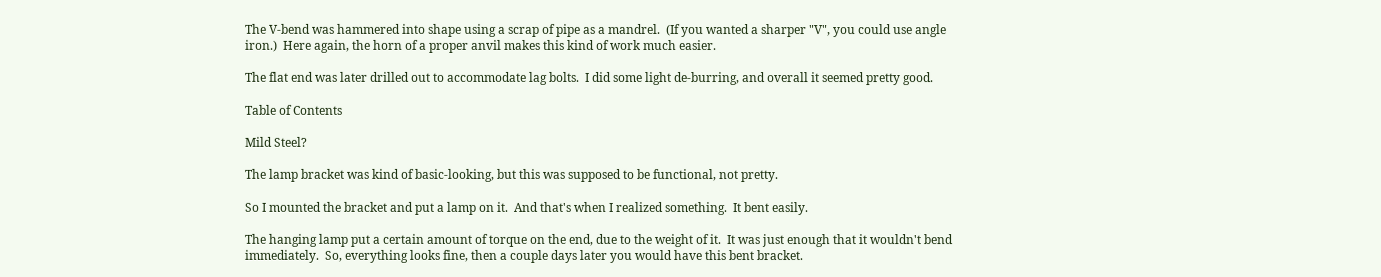The V-bend was hammered into shape using a scrap of pipe as a mandrel.  (If you wanted a sharper "V", you could use angle iron.)  Here again, the horn of a proper anvil makes this kind of work much easier.

The flat end was later drilled out to accommodate lag bolts.  I did some light de-burring, and overall it seemed pretty good.

Table of Contents

Mild Steel?

The lamp bracket was kind of basic-looking, but this was supposed to be functional, not pretty.

So I mounted the bracket and put a lamp on it.  And that's when I realized something.  It bent easily.

The hanging lamp put a certain amount of torque on the end, due to the weight of it.  It was just enough that it wouldn't bend immediately.  So, everything looks fine, then a couple days later you would have this bent bracket.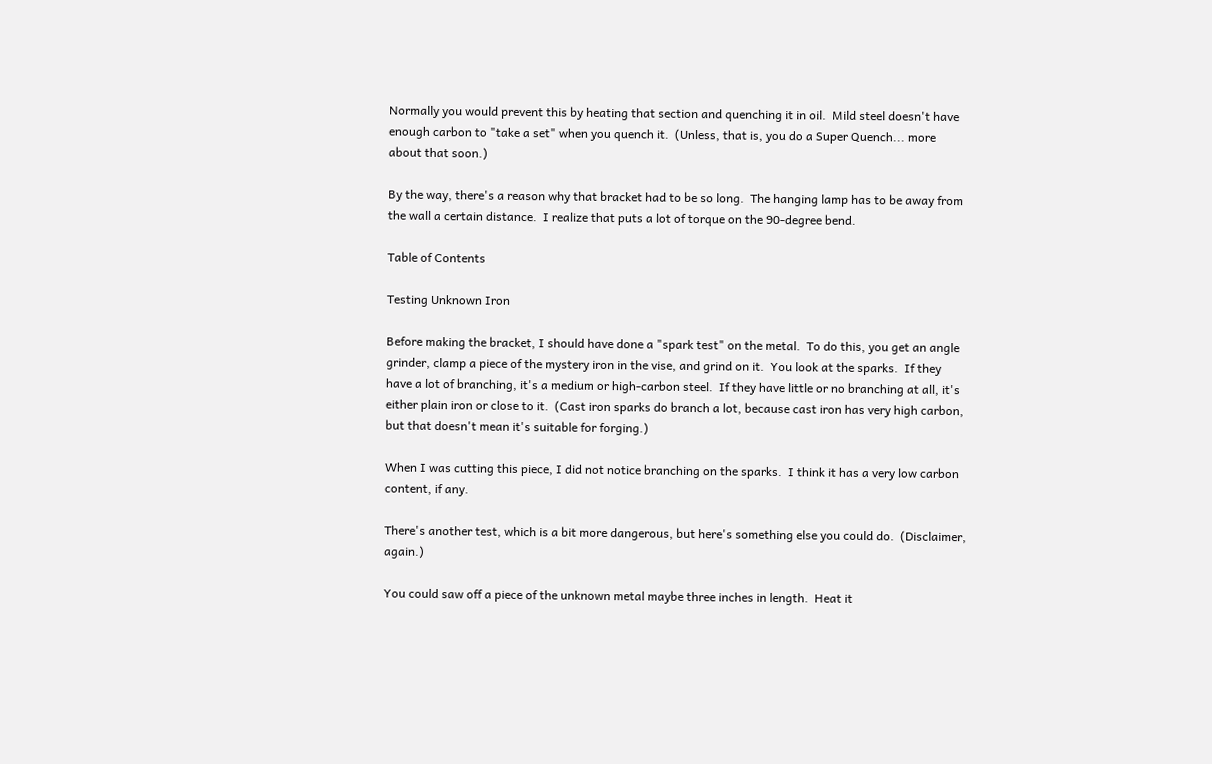Normally you would prevent this by heating that section and quenching it in oil.  Mild steel doesn't have enough carbon to "take a set" when you quench it.  (Unless, that is, you do a Super Quench... more about that soon.)

By the way, there's a reason why that bracket had to be so long.  The hanging lamp has to be away from the wall a certain distance.  I realize that puts a lot of torque on the 90-degree bend.

Table of Contents

Testing Unknown Iron

Before making the bracket, I should have done a "spark test" on the metal.  To do this, you get an angle grinder, clamp a piece of the mystery iron in the vise, and grind on it.  You look at the sparks.  If they have a lot of branching, it's a medium or high-carbon steel.  If they have little or no branching at all, it's either plain iron or close to it.  (Cast iron sparks do branch a lot, because cast iron has very high carbon, but that doesn't mean it's suitable for forging.)

When I was cutting this piece, I did not notice branching on the sparks.  I think it has a very low carbon content, if any.

There's another test, which is a bit more dangerous, but here's something else you could do.  (Disclaimer, again.)

You could saw off a piece of the unknown metal maybe three inches in length.  Heat it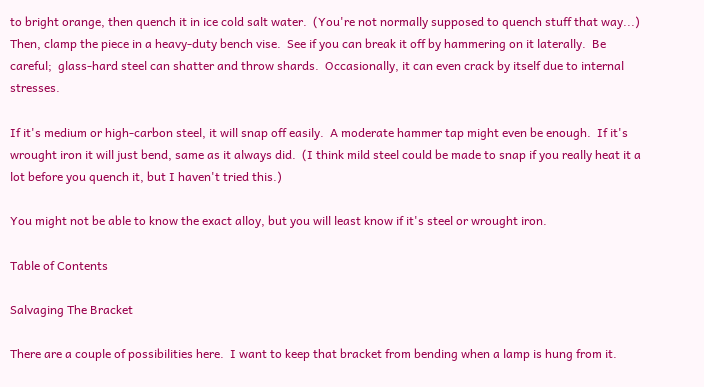to bright orange, then quench it in ice cold salt water.  (You're not normally supposed to quench stuff that way...)  Then, clamp the piece in a heavy-duty bench vise.  See if you can break it off by hammering on it laterally.  Be careful;  glass-hard steel can shatter and throw shards.  Occasionally, it can even crack by itself due to internal stresses.

If it's medium or high-carbon steel, it will snap off easily.  A moderate hammer tap might even be enough.  If it's wrought iron it will just bend, same as it always did.  (I think mild steel could be made to snap if you really heat it a lot before you quench it, but I haven't tried this.)

You might not be able to know the exact alloy, but you will least know if it's steel or wrought iron.

Table of Contents

Salvaging The Bracket

There are a couple of possibilities here.  I want to keep that bracket from bending when a lamp is hung from it.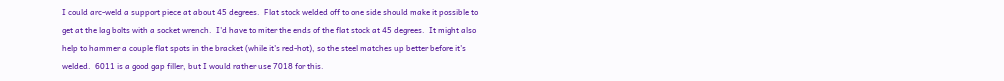I could arc-weld a support piece at about 45 degrees.  Flat stock welded off to one side should make it possible to get at the lag bolts with a socket wrench.  I'd have to miter the ends of the flat stock at 45 degrees.  It might also help to hammer a couple flat spots in the bracket (while it's red-hot), so the steel matches up better before it's welded.  6011 is a good gap filler, but I would rather use 7018 for this.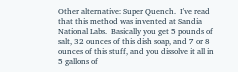Other alternative: Super Quench.  I've read that this method was invented at Sandia National Labs.  Basically you get 5 pounds of salt, 32 ounces of this dish soap, and 7 or 8 ounces of this stuff, and you dissolve it all in 5 gallons of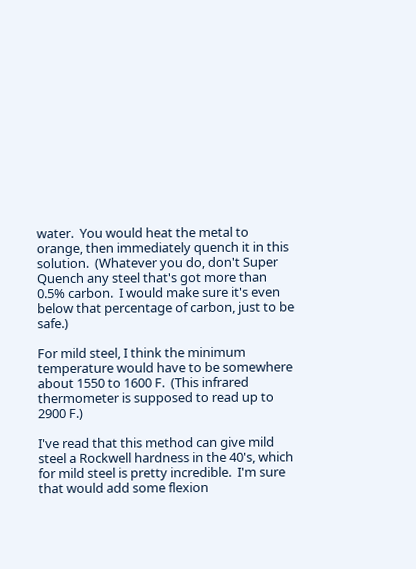water.  You would heat the metal to orange, then immediately quench it in this solution.  (Whatever you do, don't Super Quench any steel that's got more than 0.5% carbon.  I would make sure it's even below that percentage of carbon, just to be safe.)

For mild steel, I think the minimum temperature would have to be somewhere about 1550 to 1600 F.  (This infrared thermometer is supposed to read up to 2900 F.)

I've read that this method can give mild steel a Rockwell hardness in the 40's, which for mild steel is pretty incredible.  I'm sure that would add some flexion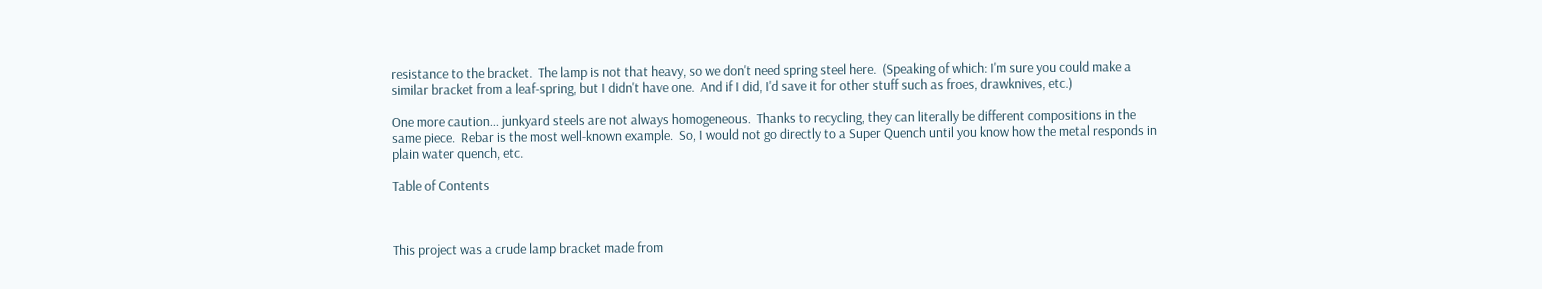resistance to the bracket.  The lamp is not that heavy, so we don't need spring steel here.  (Speaking of which: I'm sure you could make a similar bracket from a leaf-spring, but I didn't have one.  And if I did, I'd save it for other stuff such as froes, drawknives, etc.)

One more caution... junkyard steels are not always homogeneous.  Thanks to recycling, they can literally be different compositions in the same piece.  Rebar is the most well-known example.  So, I would not go directly to a Super Quench until you know how the metal responds in plain water quench, etc.

Table of Contents



This project was a crude lamp bracket made from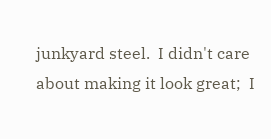junkyard steel.  I didn't care about making it look great;  I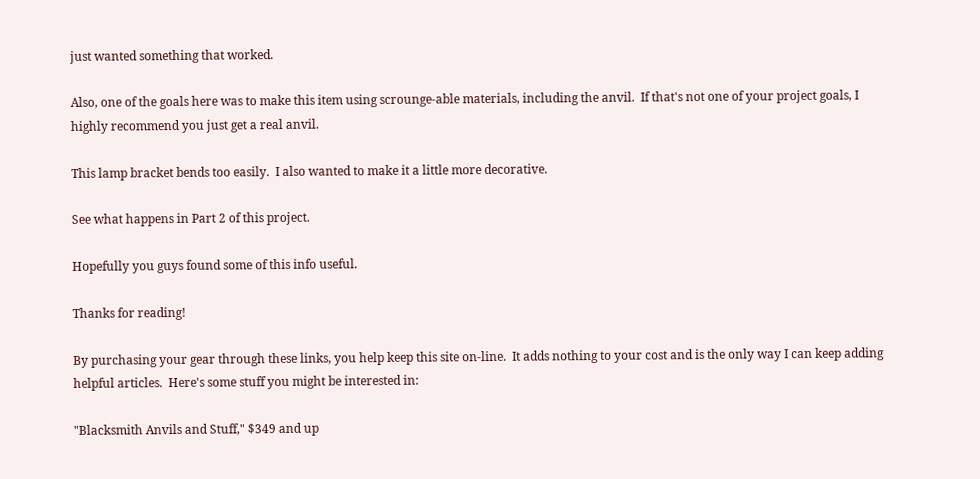just wanted something that worked.

Also, one of the goals here was to make this item using scrounge-able materials, including the anvil.  If that's not one of your project goals, I highly recommend you just get a real anvil.

This lamp bracket bends too easily.  I also wanted to make it a little more decorative.

See what happens in Part 2 of this project.

Hopefully you guys found some of this info useful.

Thanks for reading!

By purchasing your gear through these links, you help keep this site on-line.  It adds nothing to your cost and is the only way I can keep adding helpful articles.  Here's some stuff you might be interested in:

"Blacksmith Anvils and Stuff," $349 and up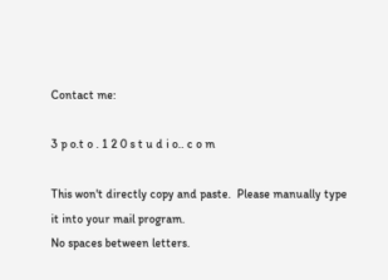Contact me:

3 p o.t o . 1 2 0 s t u d i o.. c o m

This won't directly copy and paste.  Please manually type it into your mail program.
No spaces between letters.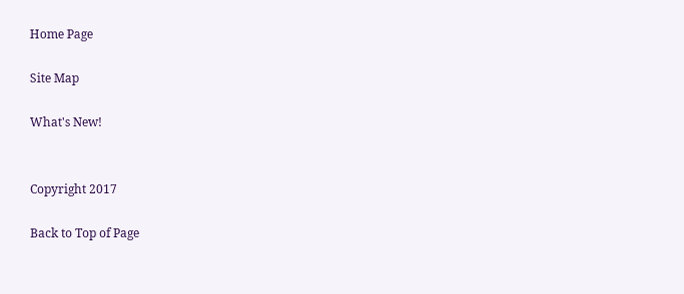Home Page

Site Map

What's New!


Copyright 2017

Back to Top of Page